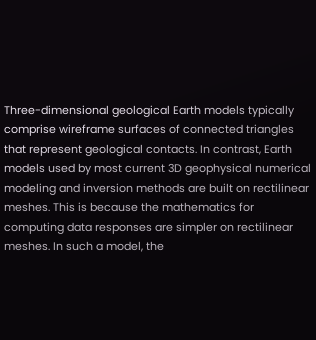Three-dimensional geological Earth models typically comprise wireframe surfaces of connected triangles that represent geological contacts. In contrast, Earth models used by most current 3D geophysical numerical modeling and inversion methods are built on rectilinear meshes. This is because the mathematics for computing data responses are simpler on rectilinear meshes. In such a model, the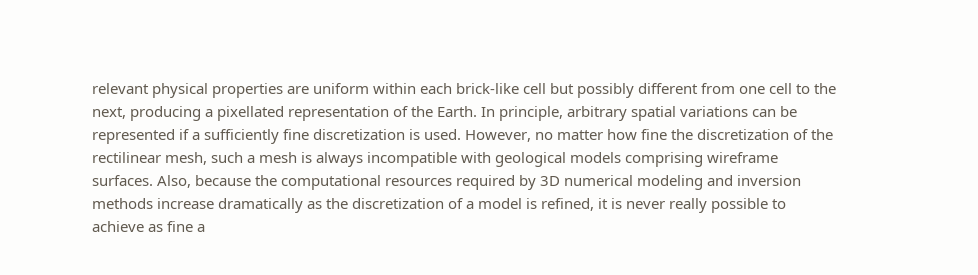relevant physical properties are uniform within each brick-like cell but possibly different from one cell to the next, producing a pixellated representation of the Earth. In principle, arbitrary spatial variations can be represented if a sufficiently fine discretization is used. However, no matter how fine the discretization of the rectilinear mesh, such a mesh is always incompatible with geological models comprising wireframe surfaces. Also, because the computational resources required by 3D numerical modeling and inversion methods increase dramatically as the discretization of a model is refined, it is never really possible to achieve as fine a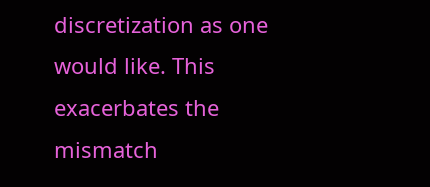discretization as one would like. This exacerbates the mismatch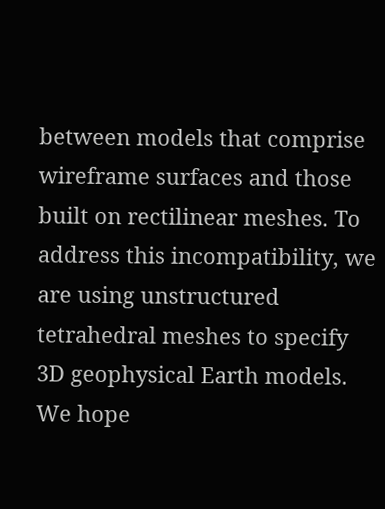between models that comprise wireframe surfaces and those built on rectilinear meshes. To address this incompatibility, we are using unstructured tetrahedral meshes to specify 3D geophysical Earth models. We hope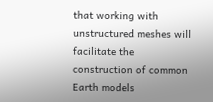that working with unstructured meshes will facilitate the construction of common Earth models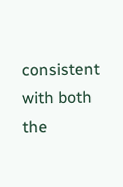consistent with both the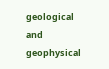geological and geophysical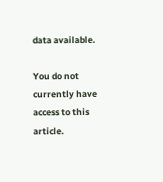data available.

You do not currently have access to this article.